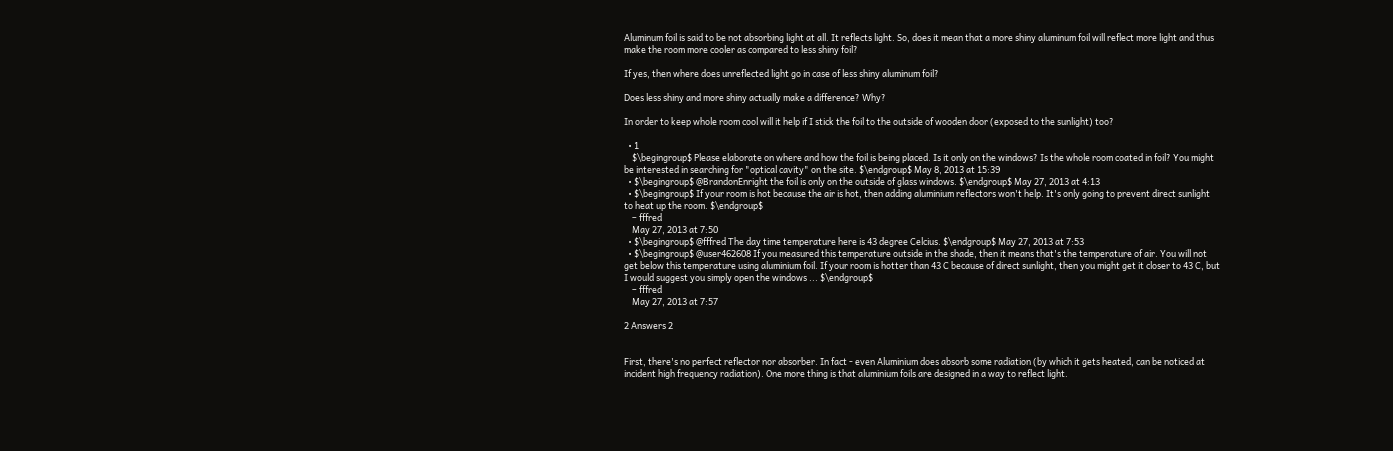Aluminum foil is said to be not absorbing light at all. It reflects light. So, does it mean that a more shiny aluminum foil will reflect more light and thus make the room more cooler as compared to less shiny foil?

If yes, then where does unreflected light go in case of less shiny aluminum foil?

Does less shiny and more shiny actually make a difference? Why?

In order to keep whole room cool will it help if I stick the foil to the outside of wooden door (exposed to the sunlight) too?

  • 1
    $\begingroup$ Please elaborate on where and how the foil is being placed. Is it only on the windows? Is the whole room coated in foil? You might be interested in searching for "optical cavity" on the site. $\endgroup$ May 8, 2013 at 15:39
  • $\begingroup$ @BrandonEnright the foil is only on the outside of glass windows. $\endgroup$ May 27, 2013 at 4:13
  • $\begingroup$ If your room is hot because the air is hot, then adding aluminium reflectors won't help. It's only going to prevent direct sunlight to heat up the room. $\endgroup$
    – fffred
    May 27, 2013 at 7:50
  • $\begingroup$ @fffred The day time temperature here is 43 degree Celcius. $\endgroup$ May 27, 2013 at 7:53
  • $\begingroup$ @user462608 If you measured this temperature outside in the shade, then it means that's the temperature of air. You will not get below this temperature using aluminium foil. If your room is hotter than 43 C because of direct sunlight, then you might get it closer to 43 C, but I would suggest you simply open the windows ... $\endgroup$
    – fffred
    May 27, 2013 at 7:57

2 Answers 2


First, there's no perfect reflector nor absorber. In fact - even Aluminium does absorb some radiation (by which it gets heated, can be noticed at incident high frequency radiation). One more thing is that aluminium foils are designed in a way to reflect light.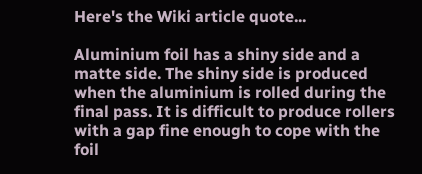Here's the Wiki article quote...

Aluminium foil has a shiny side and a matte side. The shiny side is produced when the aluminium is rolled during the final pass. It is difficult to produce rollers with a gap fine enough to cope with the foil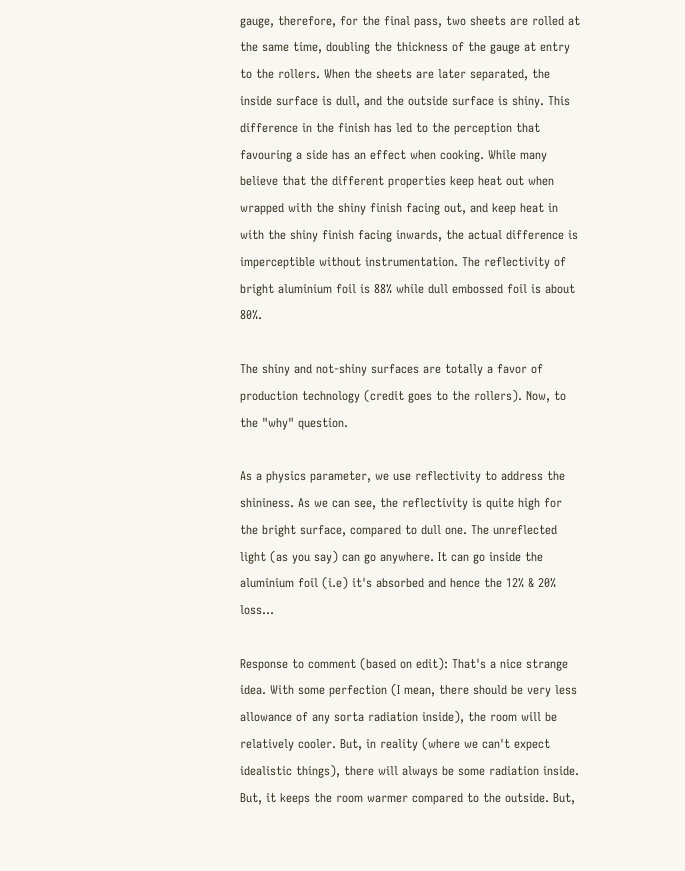gauge, therefore, for the final pass, two sheets are rolled at the same time, doubling the thickness of the gauge at entry to the rollers. When the sheets are later separated, the inside surface is dull, and the outside surface is shiny. This difference in the finish has led to the perception that favouring a side has an effect when cooking. While many believe that the different properties keep heat out when wrapped with the shiny finish facing out, and keep heat in with the shiny finish facing inwards, the actual difference is imperceptible without instrumentation. The reflectivity of bright aluminium foil is 88% while dull embossed foil is about 80%.

The shiny and not-shiny surfaces are totally a favor of production technology (credit goes to the rollers). Now, to the "why" question.

As a physics parameter, we use reflectivity to address the shininess. As we can see, the reflectivity is quite high for the bright surface, compared to dull one. The unreflected light (as you say) can go anywhere. It can go inside the aluminium foil (i.e) it's absorbed and hence the 12% & 20% loss...

Response to comment (based on edit): That's a nice strange idea. With some perfection (I mean, there should be very less allowance of any sorta radiation inside), the room will be relatively cooler. But, in reality (where we can't expect idealistic things), there will always be some radiation inside. But, it keeps the room warmer compared to the outside. But,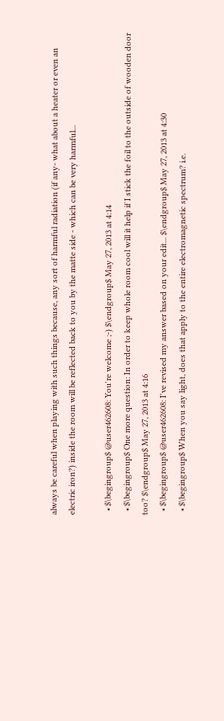always be careful when playing with such things because, any sort of harmful radiation (if any- what about a heater or even an electric iron?) inside the room will be reflected back to you by the matte side - which can be very harmful...

  • $\begingroup$ @user462608: You're welcome ;-) $\endgroup$ May 27, 2013 at 4:14
  • $\begingroup$ One more question: In order to keep whole room cool will it help if I stick the foil to the outside of wooden door too? $\endgroup$ May 27, 2013 at 4:16
  • $\begingroup$ @user462608: I've revised my answer based on your edit... $\endgroup$ May 27, 2013 at 4:30
  • $\begingroup$ When you say light, does that apply to the entire electromagnetic spectrum? i.e.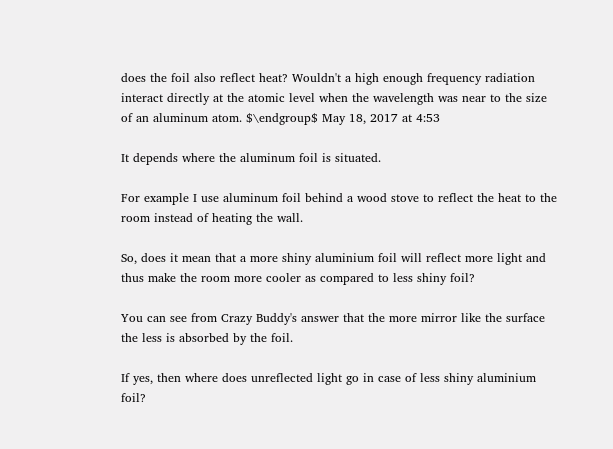does the foil also reflect heat? Wouldn't a high enough frequency radiation interact directly at the atomic level when the wavelength was near to the size of an aluminum atom. $\endgroup$ May 18, 2017 at 4:53

It depends where the aluminum foil is situated.

For example I use aluminum foil behind a wood stove to reflect the heat to the room instead of heating the wall.

So, does it mean that a more shiny aluminium foil will reflect more light and thus make the room more cooler as compared to less shiny foil?

You can see from Crazy Buddy's answer that the more mirror like the surface the less is absorbed by the foil.

If yes, then where does unreflected light go in case of less shiny aluminium foil?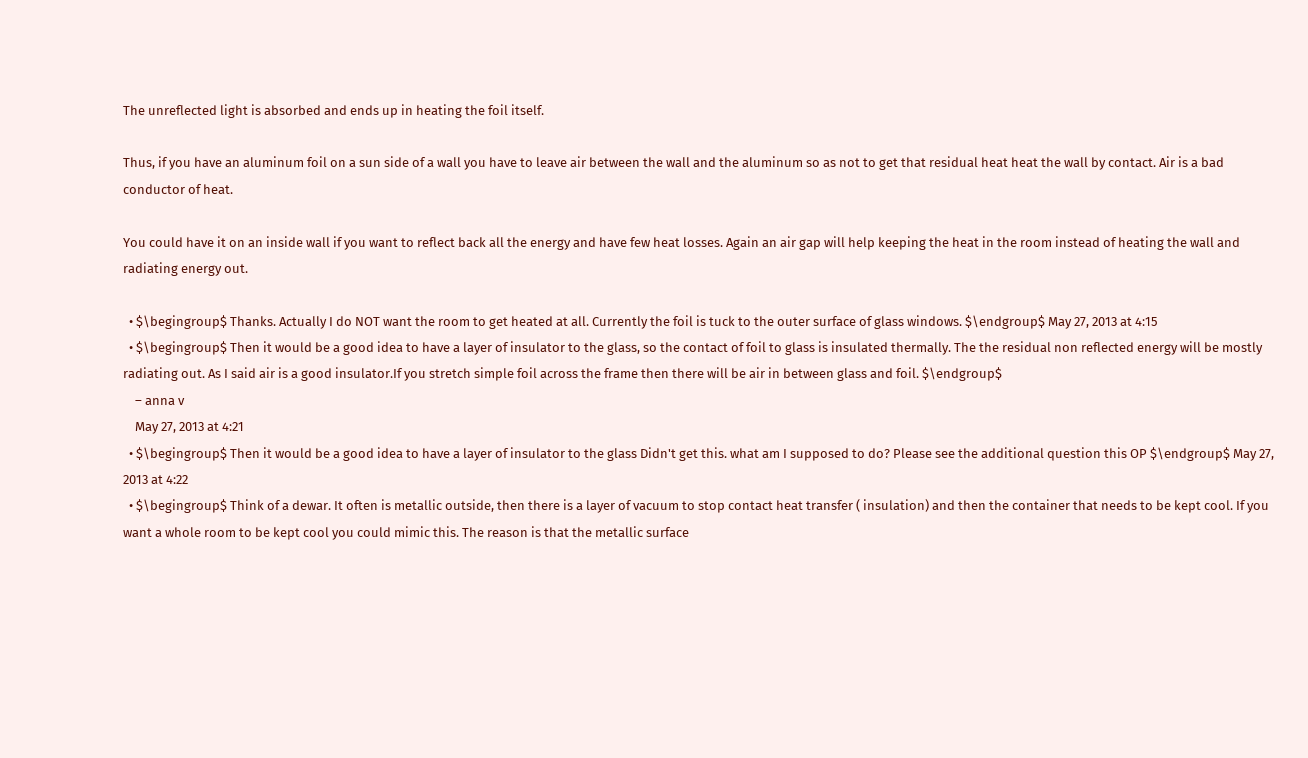The unreflected light is absorbed and ends up in heating the foil itself.

Thus, if you have an aluminum foil on a sun side of a wall you have to leave air between the wall and the aluminum so as not to get that residual heat heat the wall by contact. Air is a bad conductor of heat.

You could have it on an inside wall if you want to reflect back all the energy and have few heat losses. Again an air gap will help keeping the heat in the room instead of heating the wall and radiating energy out.

  • $\begingroup$ Thanks. Actually I do NOT want the room to get heated at all. Currently the foil is tuck to the outer surface of glass windows. $\endgroup$ May 27, 2013 at 4:15
  • $\begingroup$ Then it would be a good idea to have a layer of insulator to the glass, so the contact of foil to glass is insulated thermally. The the residual non reflected energy will be mostly radiating out. As I said air is a good insulator.If you stretch simple foil across the frame then there will be air in between glass and foil. $\endgroup$
    – anna v
    May 27, 2013 at 4:21
  • $\begingroup$ Then it would be a good idea to have a layer of insulator to the glass Didn't get this. what am I supposed to do? Please see the additional question this OP $\endgroup$ May 27, 2013 at 4:22
  • $\begingroup$ Think of a dewar. It often is metallic outside, then there is a layer of vacuum to stop contact heat transfer ( insulation) and then the container that needs to be kept cool. If you want a whole room to be kept cool you could mimic this. The reason is that the metallic surface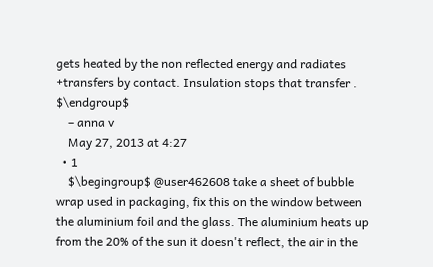gets heated by the non reflected energy and radiates +transfers by contact. Insulation stops that transfer . $\endgroup$
    – anna v
    May 27, 2013 at 4:27
  • 1
    $\begingroup$ @user462608 take a sheet of bubble wrap used in packaging, fix this on the window between the aluminium foil and the glass. The aluminium heats up from the 20% of the sun it doesn't reflect, the air in the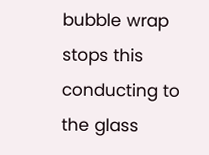bubble wrap stops this conducting to the glass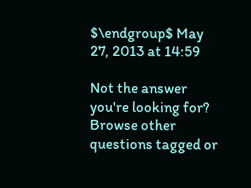$\endgroup$ May 27, 2013 at 14:59

Not the answer you're looking for? Browse other questions tagged or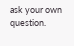ask your own question.